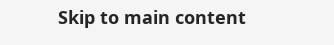Skip to main content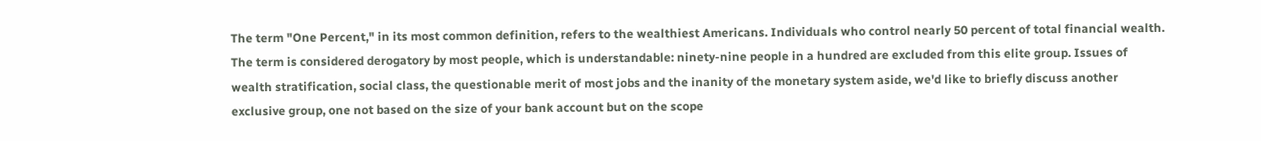The term "One Percent," in its most common definition, refers to the wealthiest Americans. Individuals who control nearly 50 percent of total financial wealth. The term is considered derogatory by most people, which is understandable: ninety-nine people in a hundred are excluded from this elite group. Issues of wealth stratification, social class, the questionable merit of most jobs and the inanity of the monetary system aside, we'd like to briefly discuss another exclusive group, one not based on the size of your bank account but on the scope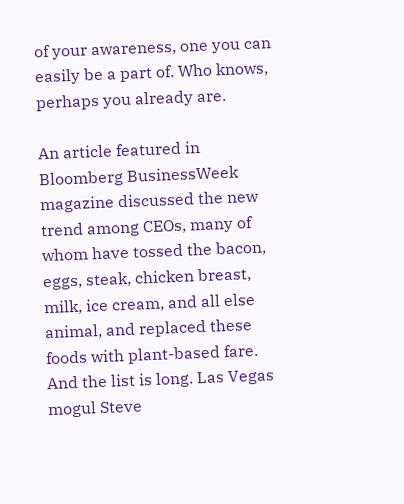of your awareness, one you can easily be a part of. Who knows, perhaps you already are.

An article featured in Bloomberg BusinessWeek magazine discussed the new trend among CEOs, many of whom have tossed the bacon, eggs, steak, chicken breast, milk, ice cream, and all else animal, and replaced these foods with plant-based fare. And the list is long. Las Vegas mogul Steve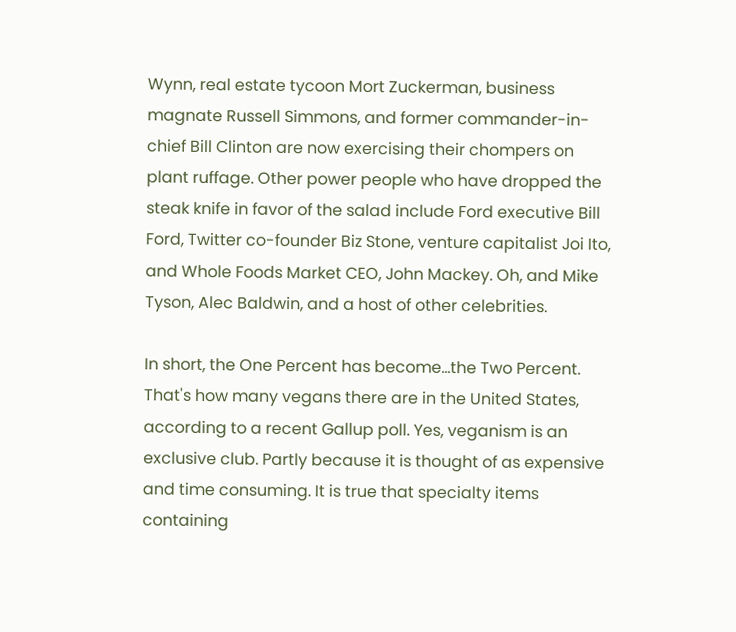Wynn, real estate tycoon Mort Zuckerman, business magnate Russell Simmons, and former commander-in-chief Bill Clinton are now exercising their chompers on plant ruffage. Other power people who have dropped the steak knife in favor of the salad include Ford executive Bill Ford, Twitter co-founder Biz Stone, venture capitalist Joi Ito, and Whole Foods Market CEO, John Mackey. Oh, and Mike Tyson, Alec Baldwin, and a host of other celebrities.

In short, the One Percent has become...the Two Percent. That's how many vegans there are in the United States, according to a recent Gallup poll. Yes, veganism is an exclusive club. Partly because it is thought of as expensive and time consuming. It is true that specialty items containing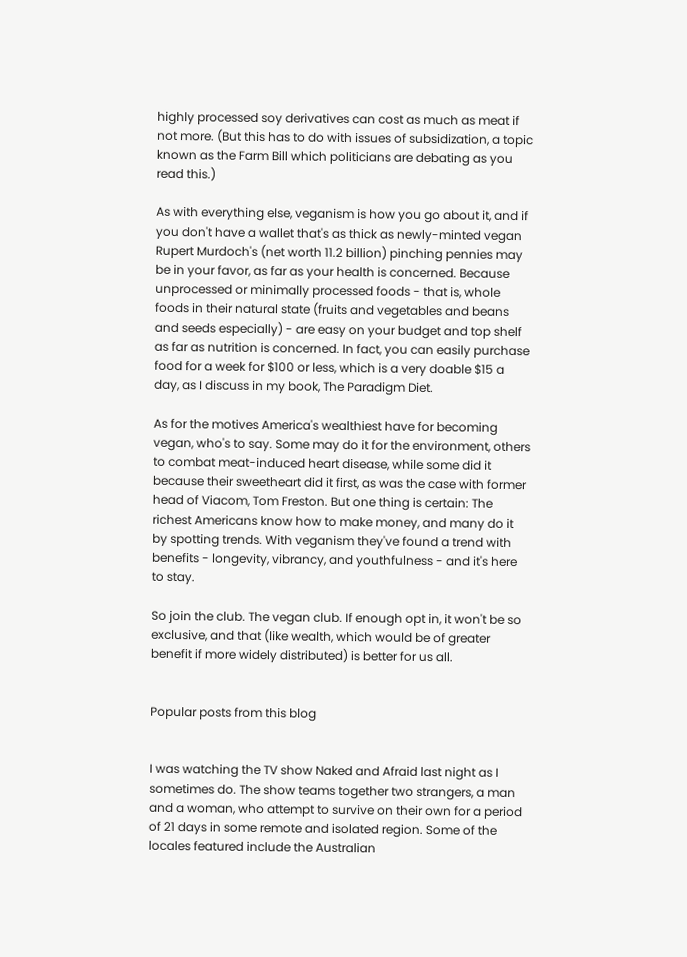highly processed soy derivatives can cost as much as meat if not more. (But this has to do with issues of subsidization, a topic known as the Farm Bill which politicians are debating as you read this.)

As with everything else, veganism is how you go about it, and if you don't have a wallet that's as thick as newly-minted vegan Rupert Murdoch's (net worth 11.2 billion) pinching pennies may be in your favor, as far as your health is concerned. Because unprocessed or minimally processed foods - that is, whole foods in their natural state (fruits and vegetables and beans and seeds especially) - are easy on your budget and top shelf as far as nutrition is concerned. In fact, you can easily purchase food for a week for $100 or less, which is a very doable $15 a day, as I discuss in my book, The Paradigm Diet.

As for the motives America's wealthiest have for becoming vegan, who's to say. Some may do it for the environment, others to combat meat-induced heart disease, while some did it because their sweetheart did it first, as was the case with former head of Viacom, Tom Freston. But one thing is certain: The richest Americans know how to make money, and many do it by spotting trends. With veganism they've found a trend with benefits - longevity, vibrancy, and youthfulness - and it's here to stay.

So join the club. The vegan club. If enough opt in, it won't be so exclusive, and that (like wealth, which would be of greater benefit if more widely distributed) is better for us all.


Popular posts from this blog


I was watching the TV show Naked and Afraid last night as I sometimes do. The show teams together two strangers, a man and a woman, who attempt to survive on their own for a period of 21 days in some remote and isolated region. Some of the locales featured include the Australian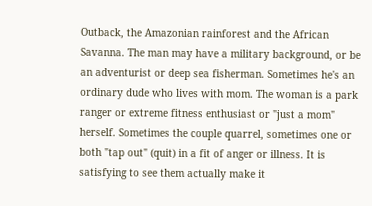Outback, the Amazonian rainforest and the African Savanna. The man may have a military background, or be an adventurist or deep sea fisherman. Sometimes he's an ordinary dude who lives with mom. The woman is a park ranger or extreme fitness enthusiast or "just a mom" herself. Sometimes the couple quarrel, sometimes one or both "tap out" (quit) in a fit of anger or illness. It is satisfying to see them actually make it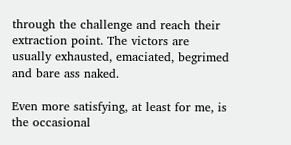through the challenge and reach their extraction point. The victors are usually exhausted, emaciated, begrimed and bare ass naked.

Even more satisfying, at least for me, is the occasional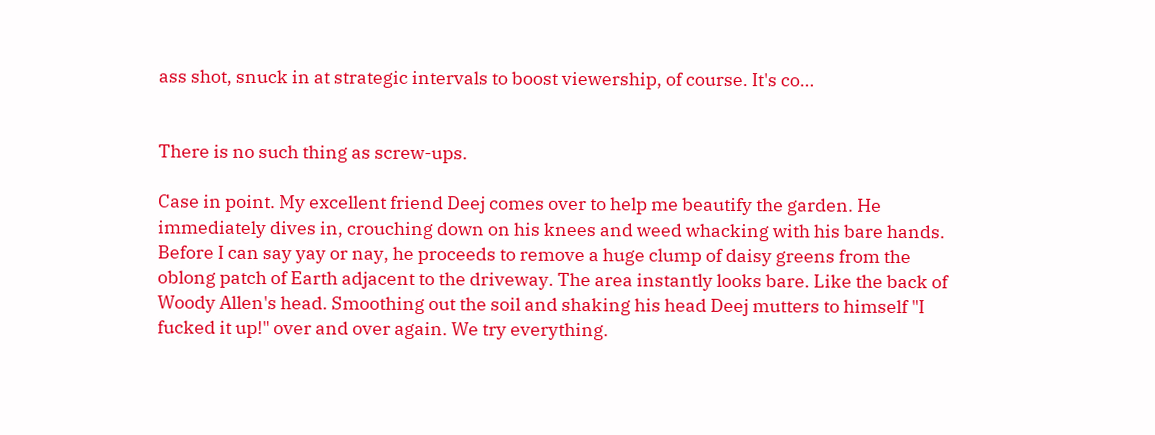ass shot, snuck in at strategic intervals to boost viewership, of course. It's co…


There is no such thing as screw-ups.

Case in point. My excellent friend Deej comes over to help me beautify the garden. He immediately dives in, crouching down on his knees and weed whacking with his bare hands. Before I can say yay or nay, he proceeds to remove a huge clump of daisy greens from the oblong patch of Earth adjacent to the driveway. The area instantly looks bare. Like the back of Woody Allen's head. Smoothing out the soil and shaking his head Deej mutters to himself "I fucked it up!" over and over again. We try everything.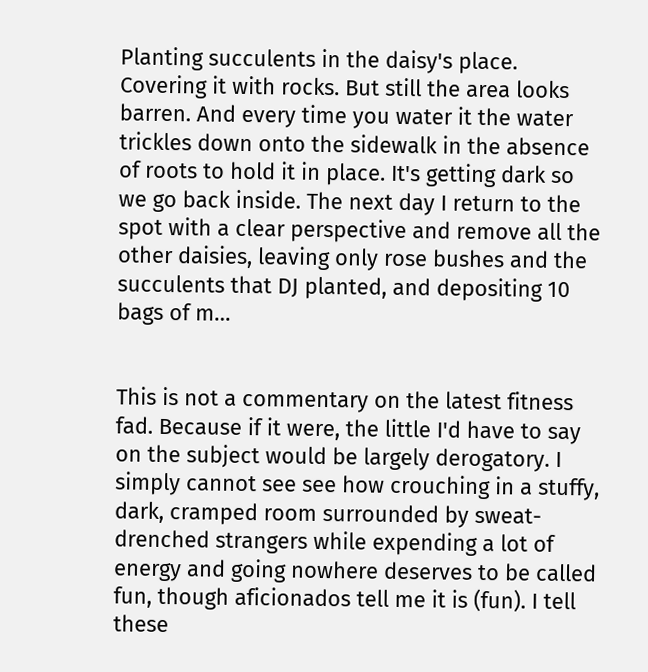Planting succulents in the daisy's place. Covering it with rocks. But still the area looks barren. And every time you water it the water trickles down onto the sidewalk in the absence of roots to hold it in place. It's getting dark so we go back inside. The next day I return to the spot with a clear perspective and remove all the other daisies, leaving only rose bushes and the succulents that DJ planted, and depositing 10 bags of m…


This is not a commentary on the latest fitness fad. Because if it were, the little I'd have to say on the subject would be largely derogatory. I simply cannot see see how crouching in a stuffy, dark, cramped room surrounded by sweat-drenched strangers while expending a lot of energy and going nowhere deserves to be called fun, though aficionados tell me it is (fun). I tell these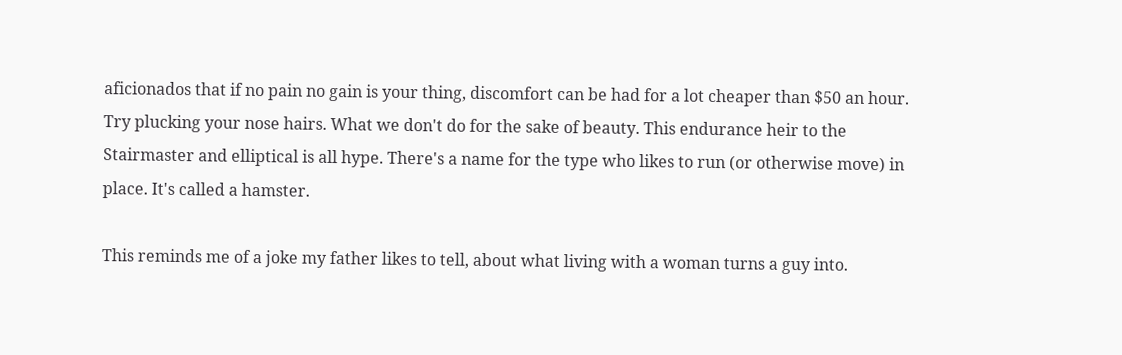aficionados that if no pain no gain is your thing, discomfort can be had for a lot cheaper than $50 an hour. Try plucking your nose hairs. What we don't do for the sake of beauty. This endurance heir to the Stairmaster and elliptical is all hype. There's a name for the type who likes to run (or otherwise move) in place. It's called a hamster.

This reminds me of a joke my father likes to tell, about what living with a woman turns a guy into.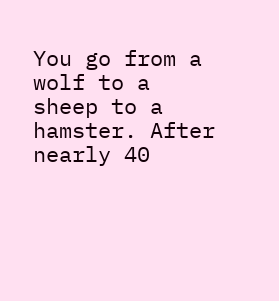You go from a wolf to a sheep to a hamster. After nearly 40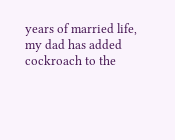years of married life, my dad has added cockroach to the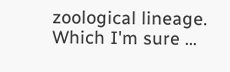zoological lineage. Which I'm sure …